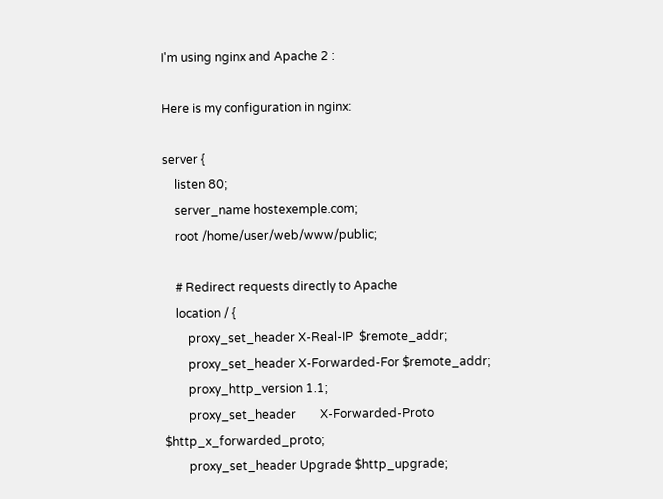I'm using nginx and Apache 2 :

Here is my configuration in nginx:

server {
    listen 80;
    server_name hostexemple.com;
    root /home/user/web/www/public;

    # Redirect requests directly to Apache
    location / {
        proxy_set_header X-Real-IP  $remote_addr;
        proxy_set_header X-Forwarded-For $remote_addr;
        proxy_http_version 1.1;
        proxy_set_header        X-Forwarded-Proto $http_x_forwarded_proto;
        proxy_set_header Upgrade $http_upgrade;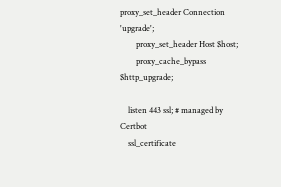proxy_set_header Connection 'upgrade';
        proxy_set_header Host $host;
        proxy_cache_bypass $http_upgrade;

    listen 443 ssl; # managed by Certbot
    ssl_certificate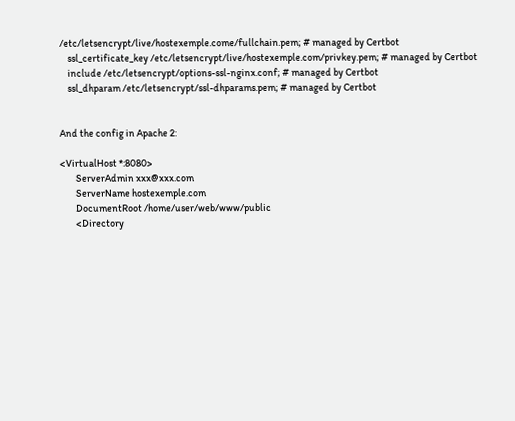/etc/letsencrypt/live/hostexemple.come/fullchain.pem; # managed by Certbot
    ssl_certificate_key /etc/letsencrypt/live/hostexemple.com/privkey.pem; # managed by Certbot
    include /etc/letsencrypt/options-ssl-nginx.conf; # managed by Certbot
    ssl_dhparam /etc/letsencrypt/ssl-dhparams.pem; # managed by Certbot


And the config in Apache 2:

<VirtualHost *:8080>
        ServerAdmin xxx@xxx.com
        ServerName hostexemple.com
        DocumentRoot /home/user/web/www/public
        <Directory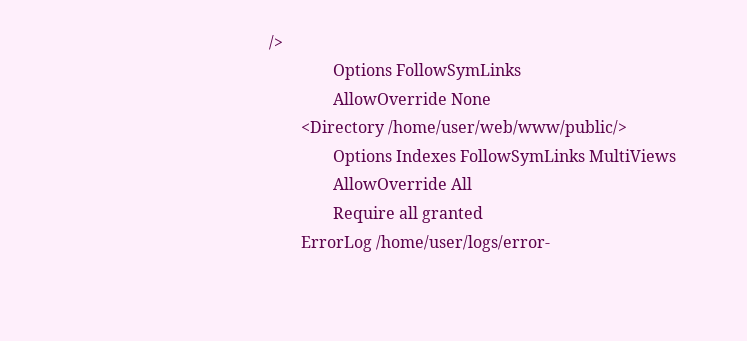/>
                Options FollowSymLinks
                AllowOverride None
        <Directory /home/user/web/www/public/>
                Options Indexes FollowSymLinks MultiViews
                AllowOverride All
                Require all granted
        ErrorLog /home/user/logs/error-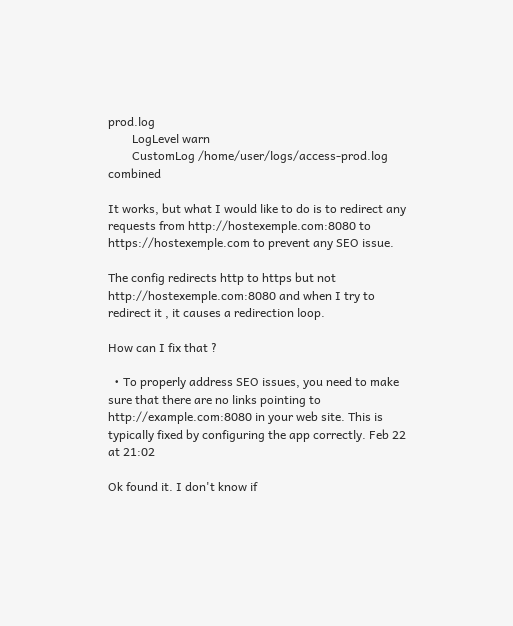prod.log
        LogLevel warn
        CustomLog /home/user/logs/access-prod.log combined

It works, but what I would like to do is to redirect any requests from http://hostexemple.com:8080 to https://hostexemple.com to prevent any SEO issue.

The config redirects http to https but not http://hostexemple.com:8080 and when I try to redirect it , it causes a redirection loop.

How can I fix that ?

  • To properly address SEO issues, you need to make sure that there are no links pointing to http://example.com:8080 in your web site. This is typically fixed by configuring the app correctly. Feb 22 at 21:02

Ok found it. I don't know if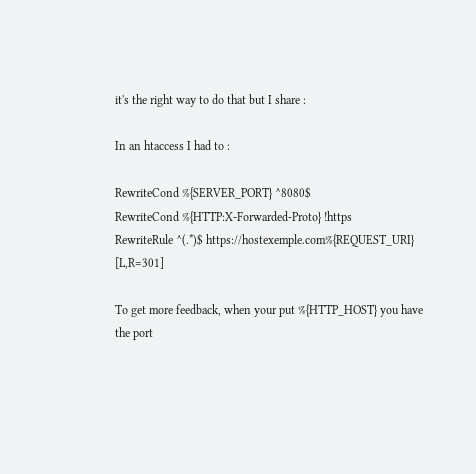it's the right way to do that but I share :

In an htaccess I had to :

RewriteCond %{SERVER_PORT} ^8080$
RewriteCond %{HTTP:X-Forwarded-Proto} !https
RewriteRule ^(.*)$ https://hostexemple.com%{REQUEST_URI} [L,R=301]

To get more feedback, when your put %{HTTP_HOST} you have the port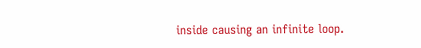inside causing an infinite loop.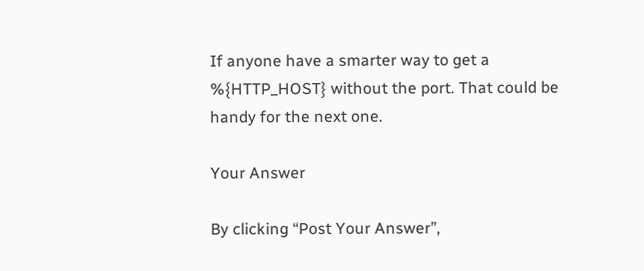If anyone have a smarter way to get a %{HTTP_HOST} without the port. That could be handy for the next one.

Your Answer

By clicking “Post Your Answer”,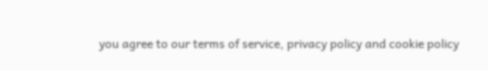you agree to our terms of service, privacy policy and cookie policy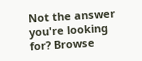Not the answer you're looking for? Browse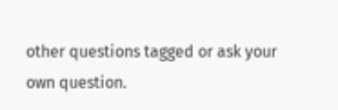other questions tagged or ask your own question.